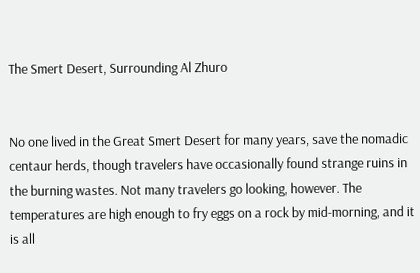The Smert Desert, Surrounding Al Zhuro


No one lived in the Great Smert Desert for many years, save the nomadic centaur herds, though travelers have occasionally found strange ruins in the burning wastes. Not many travelers go looking, however. The temperatures are high enough to fry eggs on a rock by mid-morning, and it is all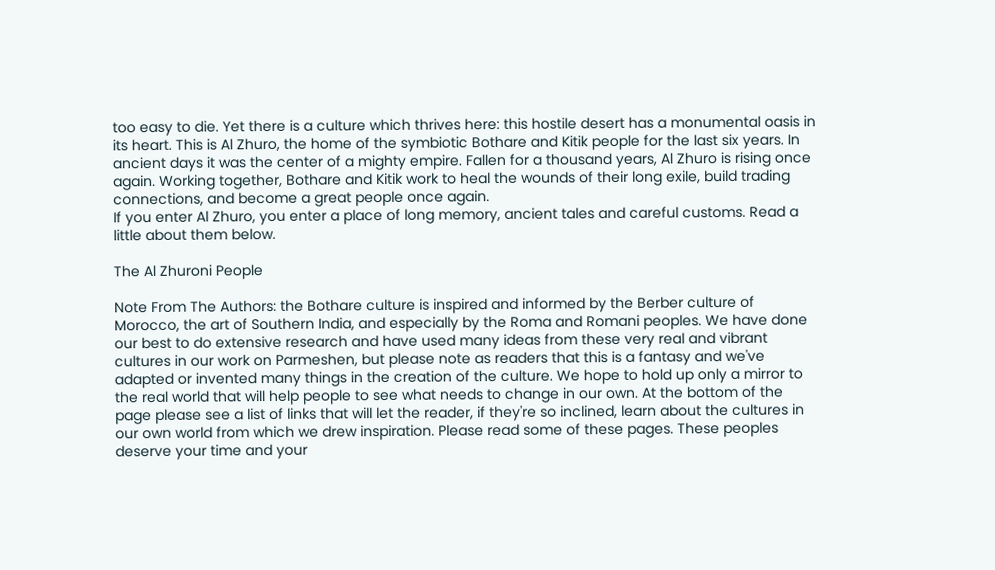too easy to die. Yet there is a culture which thrives here: this hostile desert has a monumental oasis in its heart. This is Al Zhuro, the home of the symbiotic Bothare and Kitik people for the last six years. In ancient days it was the center of a mighty empire. Fallen for a thousand years, Al Zhuro is rising once again. Working together, Bothare and Kitik work to heal the wounds of their long exile, build trading connections, and become a great people once again.
If you enter Al Zhuro, you enter a place of long memory, ancient tales and careful customs. Read a little about them below.

The Al Zhuroni People

Note From The Authors: the Bothare culture is inspired and informed by the Berber culture of Morocco, the art of Southern India, and especially by the Roma and Romani peoples. We have done our best to do extensive research and have used many ideas from these very real and vibrant cultures in our work on Parmeshen, but please note as readers that this is a fantasy and we've adapted or invented many things in the creation of the culture. We hope to hold up only a mirror to the real world that will help people to see what needs to change in our own. At the bottom of the page please see a list of links that will let the reader, if they're so inclined, learn about the cultures in our own world from which we drew inspiration. Please read some of these pages. These peoples deserve your time and your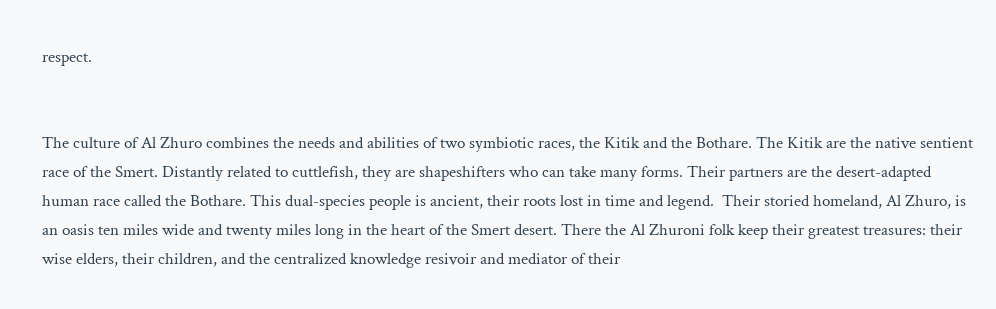respect.


The culture of Al Zhuro combines the needs and abilities of two symbiotic races, the Kitik and the Bothare. The Kitik are the native sentient race of the Smert. Distantly related to cuttlefish, they are shapeshifters who can take many forms. Their partners are the desert-adapted human race called the Bothare. This dual-species people is ancient, their roots lost in time and legend.  Their storied homeland, Al Zhuro, is an oasis ten miles wide and twenty miles long in the heart of the Smert desert. There the Al Zhuroni folk keep their greatest treasures: their wise elders, their children, and the centralized knowledge resivoir and mediator of their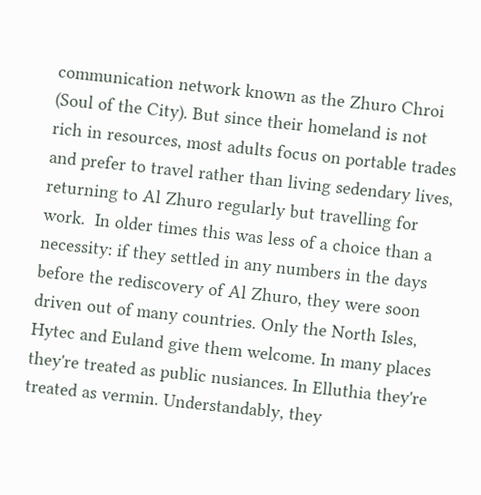communication network known as the Zhuro Chroi (Soul of the City). But since their homeland is not rich in resources, most adults focus on portable trades and prefer to travel rather than living sedendary lives, returning to Al Zhuro regularly but travelling for work.  In older times this was less of a choice than a necessity: if they settled in any numbers in the days before the rediscovery of Al Zhuro, they were soon driven out of many countries. Only the North Isles, Hytec and Euland give them welcome. In many places they're treated as public nusiances. In Elluthia they're treated as vermin. Understandably, they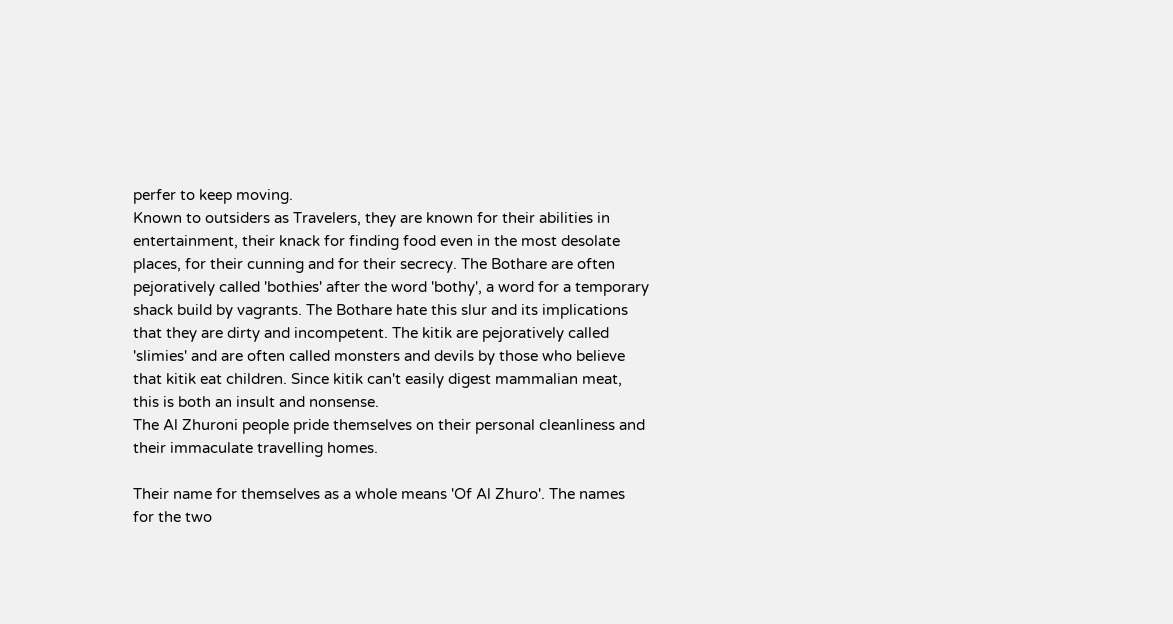perfer to keep moving.
Known to outsiders as Travelers, they are known for their abilities in entertainment, their knack for finding food even in the most desolate places, for their cunning and for their secrecy. The Bothare are often pejoratively called 'bothies' after the word 'bothy', a word for a temporary shack build by vagrants. The Bothare hate this slur and its implications that they are dirty and incompetent. The kitik are pejoratively called 'slimies' and are often called monsters and devils by those who believe that kitik eat children. Since kitik can't easily digest mammalian meat, this is both an insult and nonsense.
The Al Zhuroni people pride themselves on their personal cleanliness and their immaculate travelling homes.

Their name for themselves as a whole means 'Of Al Zhuro'. The names for the two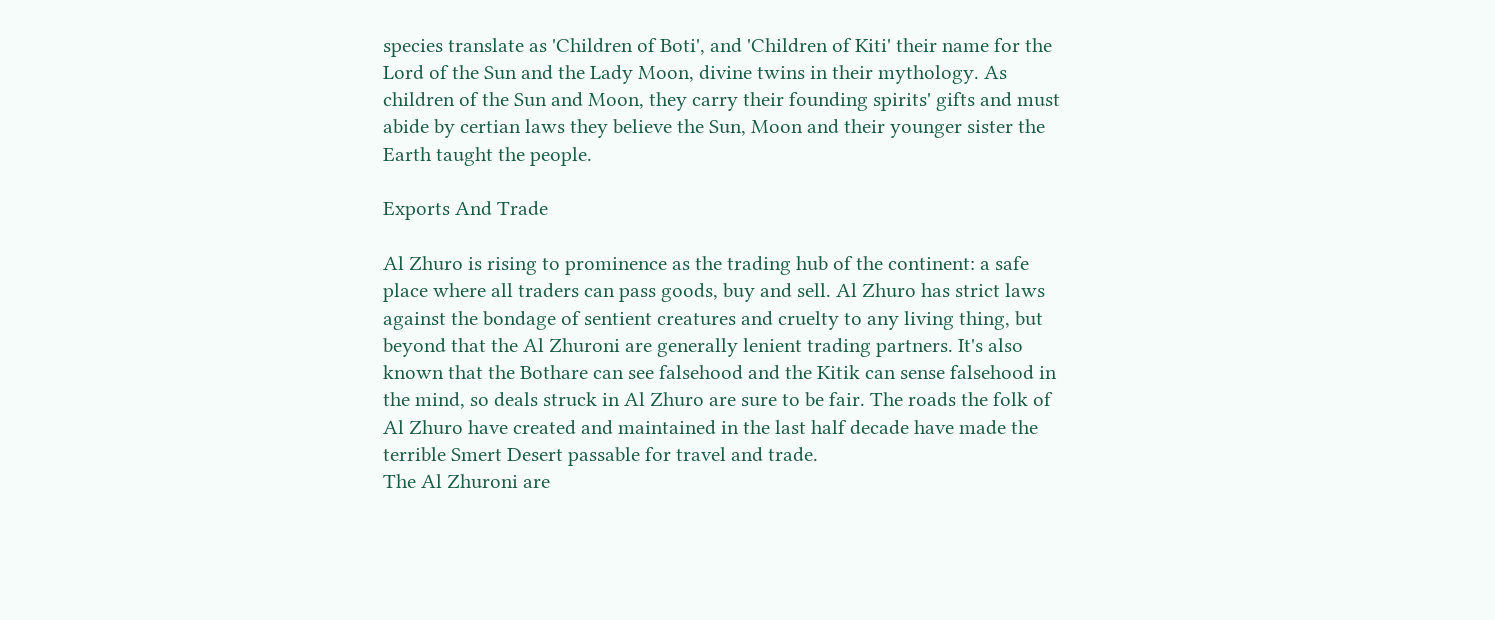species translate as 'Children of Boti', and 'Children of Kiti' their name for the Lord of the Sun and the Lady Moon, divine twins in their mythology. As children of the Sun and Moon, they carry their founding spirits' gifts and must abide by certian laws they believe the Sun, Moon and their younger sister the Earth taught the people.

Exports And Trade

Al Zhuro is rising to prominence as the trading hub of the continent: a safe place where all traders can pass goods, buy and sell. Al Zhuro has strict laws against the bondage of sentient creatures and cruelty to any living thing, but beyond that the Al Zhuroni are generally lenient trading partners. It's also known that the Bothare can see falsehood and the Kitik can sense falsehood in the mind, so deals struck in Al Zhuro are sure to be fair. The roads the folk of Al Zhuro have created and maintained in the last half decade have made the terrible Smert Desert passable for travel and trade.
The Al Zhuroni are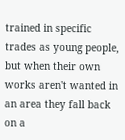trained in specific trades as young people, but when their own works aren't wanted in an area they fall back on a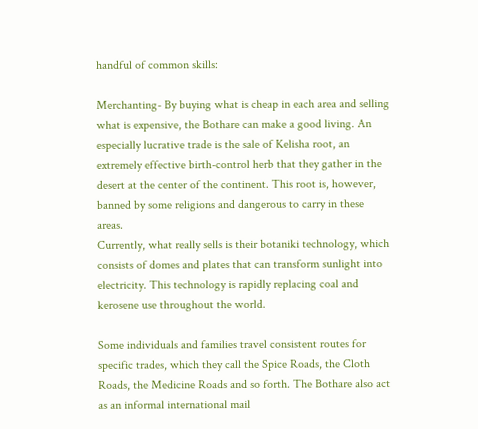handful of common skills:

Merchanting- By buying what is cheap in each area and selling what is expensive, the Bothare can make a good living. An especially lucrative trade is the sale of Kelisha root, an extremely effective birth-control herb that they gather in the desert at the center of the continent. This root is, however, banned by some religions and dangerous to carry in these areas.
Currently, what really sells is their botaniki technology, which consists of domes and plates that can transform sunlight into electricity. This technology is rapidly replacing coal and kerosene use throughout the world.

Some individuals and families travel consistent routes for specific trades, which they call the Spice Roads, the Cloth Roads, the Medicine Roads and so forth. The Bothare also act as an informal international mail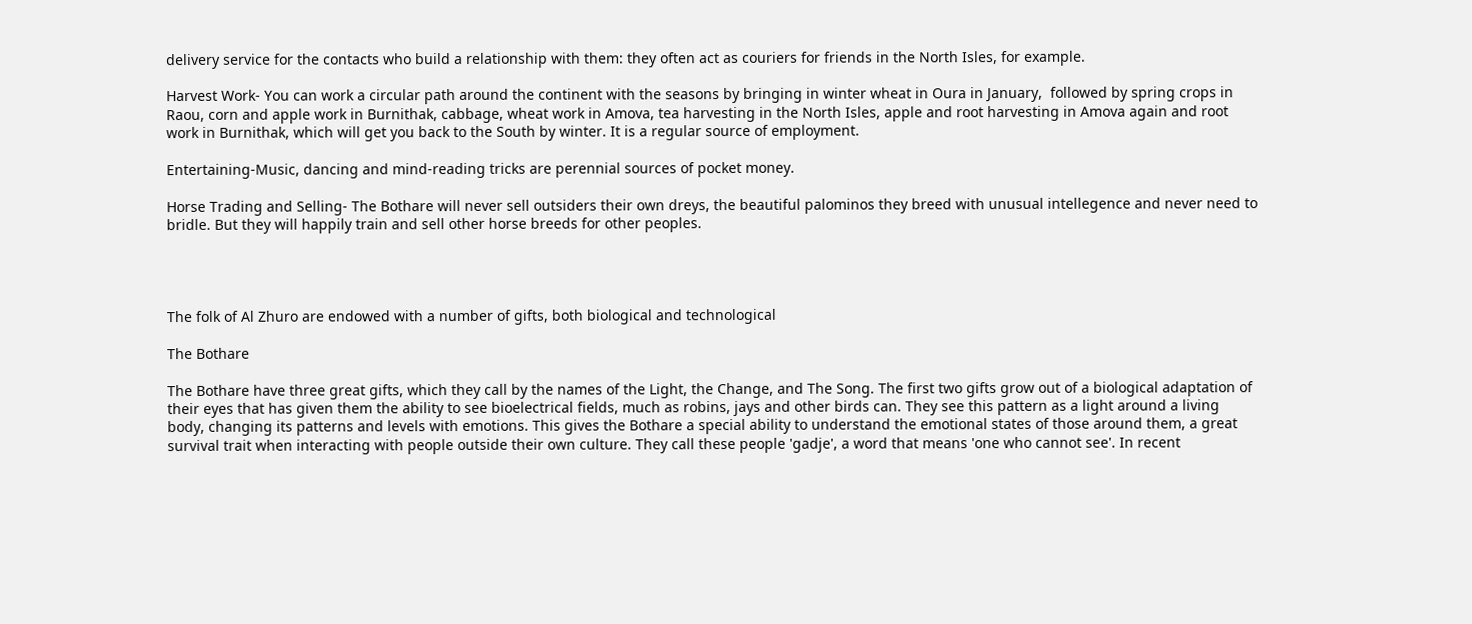delivery service for the contacts who build a relationship with them: they often act as couriers for friends in the North Isles, for example.

Harvest Work- You can work a circular path around the continent with the seasons by bringing in winter wheat in Oura in January,  followed by spring crops in Raou, corn and apple work in Burnithak, cabbage, wheat work in Amova, tea harvesting in the North Isles, apple and root harvesting in Amova again and root work in Burnithak, which will get you back to the South by winter. It is a regular source of employment.

Entertaining-Music, dancing and mind-reading tricks are perennial sources of pocket money.

Horse Trading and Selling- The Bothare will never sell outsiders their own dreys, the beautiful palominos they breed with unusual intellegence and never need to bridle. But they will happily train and sell other horse breeds for other peoples.




The folk of Al Zhuro are endowed with a number of gifts, both biological and technological

The Bothare

The Bothare have three great gifts, which they call by the names of the Light, the Change, and The Song. The first two gifts grow out of a biological adaptation of their eyes that has given them the ability to see bioelectrical fields, much as robins, jays and other birds can. They see this pattern as a light around a living body, changing its patterns and levels with emotions. This gives the Bothare a special ability to understand the emotional states of those around them, a great survival trait when interacting with people outside their own culture. They call these people 'gadje', a word that means 'one who cannot see'. In recent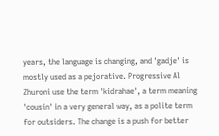years, the language is changing, and 'gadje' is mostly used as a pejorative. Progressive Al Zhuroni use the term 'kidrahae', a term meaning 'cousin' in a very general way, as a polite term for outsiders. The change is a push for better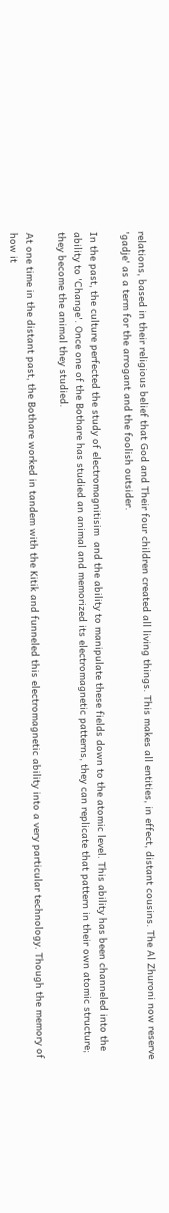relations, based in their religious belief that God and Their four children created all living things. This makes all entities, in effect, distant cousins. The Al Zhuroni now reserve 'gadje' as a term for the arrogant and the foolish outsider.

In the past, the culture perfected the study of electromagnitisim  and the ability to manipulate these fields down to the atomic level. This ability has been channeled into the ability to 'Change'. Once one of the Bothare has studied an animal and memorized its electromagnetic patterns, they can replicate that pattern in their own atomic structure; they become the animal they studied.

At one time in the distant past, the Bothare worked in tandem with the Kitik and funneled this electromagnetic ability into a very particular technology. Though the memory of how it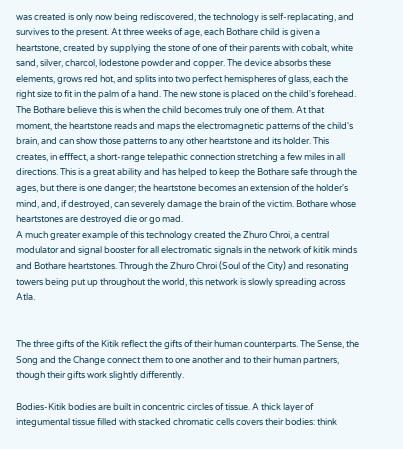was created is only now being rediscovered, the technology is self-replacating, and survives to the present. At three weeks of age, each Bothare child is given a heartstone, created by supplying the stone of one of their parents with cobalt, white sand, silver, charcol, lodestone powder and copper. The device absorbs these elements, grows red hot, and splits into two perfect hemispheres of glass, each the right size to fit in the palm of a hand. The new stone is placed on the child's forehead. The Bothare believe this is when the child becomes truly one of them. At that moment, the heartstone reads and maps the electromagnetic patterns of the child's brain, and can show those patterns to any other heartstone and its holder. This creates, in efffect, a short-range telepathic connection stretching a few miles in all directions. This is a great ability and has helped to keep the Bothare safe through the ages, but there is one danger; the heartstone becomes an extension of the holder's mind, and, if destroyed, can severely damage the brain of the victim. Bothare whose heartstones are destroyed die or go mad.
A much greater example of this technology created the Zhuro Chroi, a central modulator and signal booster for all electromatic signals in the network of kitik minds and Bothare heartstones. Through the Zhuro Chroi (Soul of the City) and resonating towers being put up throughout the world, this network is slowly spreading across Atla.


The three gifts of the Kitik reflect the gifts of their human counterparts. The Sense, the Song and the Change connect them to one another and to their human partners, though their gifts work slightly differently.

Bodies-Kitik bodies are built in concentric circles of tissue. A thick layer of integumental tissue filled with stacked chromatic cells covers their bodies: think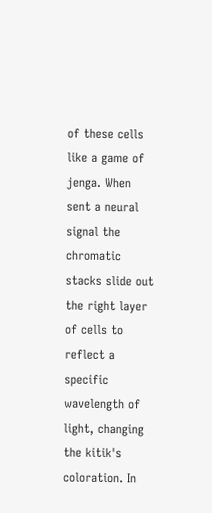of these cells like a game of jenga. When sent a neural signal the chromatic stacks slide out the right layer of cells to reflect a specific wavelength of light, changing the kitik's coloration. In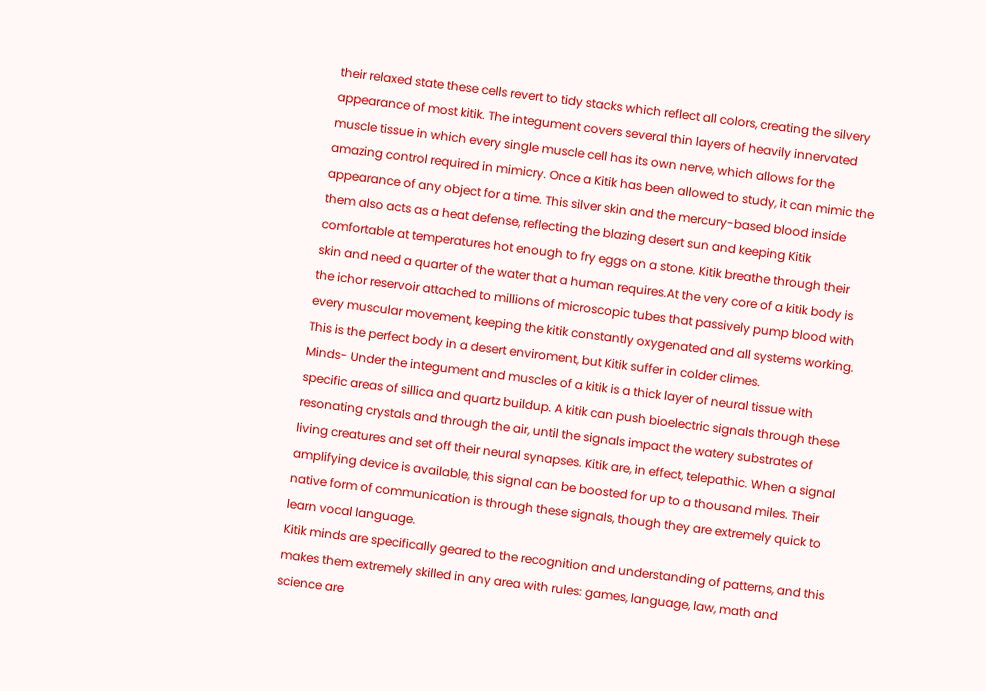their relaxed state these cells revert to tidy stacks which reflect all colors, creating the silvery appearance of most kitik. The integument covers several thin layers of heavily innervated muscle tissue in which every single muscle cell has its own nerve, which allows for the amazing control required in mimicry. Once a Kitik has been allowed to study, it can mimic the appearance of any object for a time. This silver skin and the mercury-based blood inside them also acts as a heat defense, reflecting the blazing desert sun and keeping Kitik comfortable at temperatures hot enough to fry eggs on a stone. Kitik breathe through their skin and need a quarter of the water that a human requires.At the very core of a kitik body is the ichor reservoir attached to millions of microscopic tubes that passively pump blood with every muscular movement, keeping the kitik constantly oxygenated and all systems working. This is the perfect body in a desert enviroment, but Kitik suffer in colder climes.
Minds- Under the integument and muscles of a kitik is a thick layer of neural tissue with specific areas of sillica and quartz buildup. A kitik can push bioelectric signals through these resonating crystals and through the air, until the signals impact the watery substrates of living creatures and set off their neural synapses. Kitik are, in effect, telepathic. When a signal amplifying device is available, this signal can be boosted for up to a thousand miles. Their native form of communication is through these signals, though they are extremely quick to learn vocal language.
Kitik minds are specifically geared to the recognition and understanding of patterns, and this makes them extremely skilled in any area with rules: games, language, law, math and science are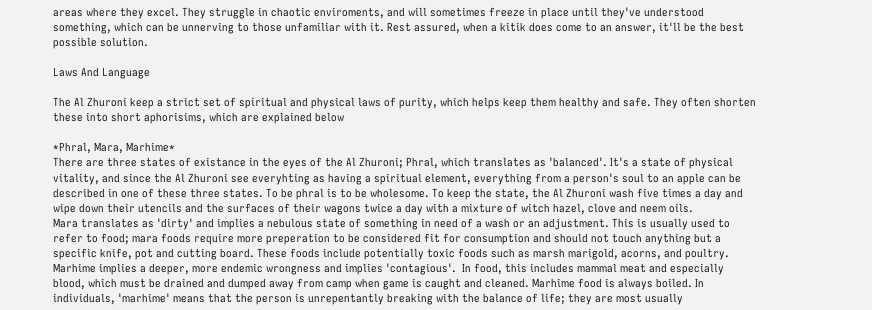areas where they excel. They struggle in chaotic enviroments, and will sometimes freeze in place until they've understood something, which can be unnerving to those unfamiliar with it. Rest assured, when a kitik does come to an answer, it'll be the best possible solution.

Laws And Language

The Al Zhuroni keep a strict set of spiritual and physical laws of purity, which helps keep them healthy and safe. They often shorten these into short aphorisims, which are explained below

*Phral, Mara, Marhime*
There are three states of existance in the eyes of the Al Zhuroni; Phral, which translates as 'balanced'. It's a state of physical vitality, and since the Al Zhuroni see everyhting as having a spiritual element, everything from a person's soul to an apple can be described in one of these three states. To be phral is to be wholesome. To keep the state, the Al Zhuroni wash five times a day and wipe down their utencils and the surfaces of their wagons twice a day with a mixture of witch hazel, clove and neem oils.
Mara translates as 'dirty' and implies a nebulous state of something in need of a wash or an adjustment. This is usually used to refer to food; mara foods require more preperation to be considered fit for consumption and should not touch anything but a specific knife, pot and cutting board. These foods include potentially toxic foods such as marsh marigold, acorns, and poultry.
Marhime implies a deeper, more endemic wrongness and implies 'contagious'.  In food, this includes mammal meat and especially blood, which must be drained and dumped away from camp when game is caught and cleaned. Marhime food is always boiled. In individuals, 'marhime' means that the person is unrepentantly breaking with the balance of life; they are most usually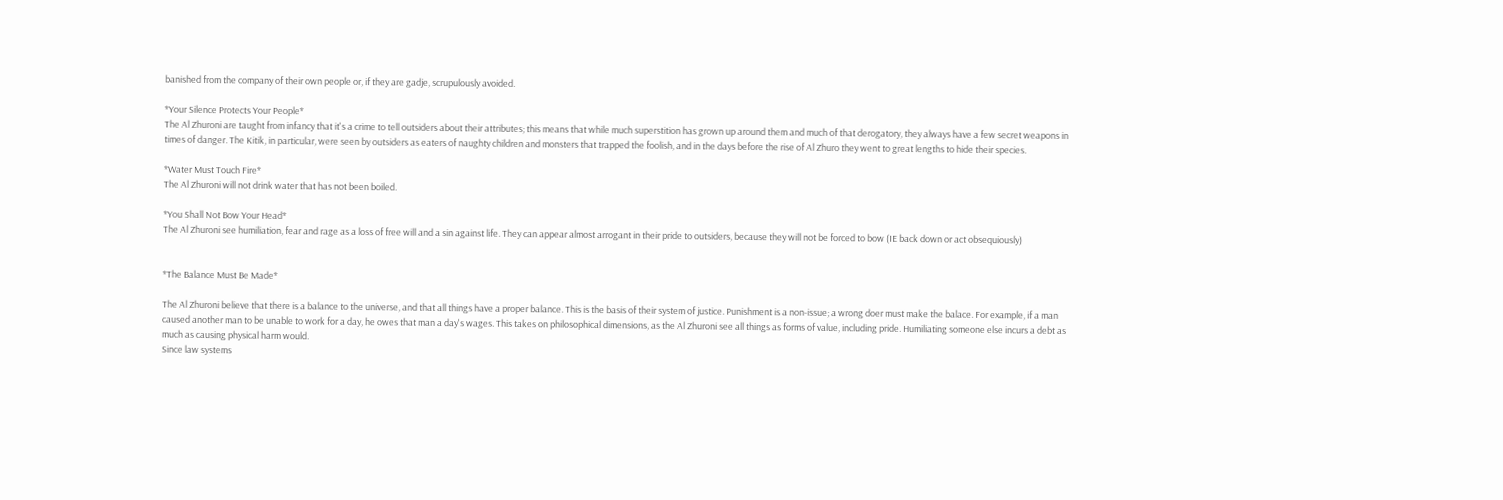banished from the company of their own people or, if they are gadje, scrupulously avoided.

*Your Silence Protects Your People*
The Al Zhuroni are taught from infancy that it's a crime to tell outsiders about their attributes; this means that while much superstition has grown up around them and much of that derogatory, they always have a few secret weapons in times of danger. The Kitik, in particular, were seen by outsiders as eaters of naughty children and monsters that trapped the foolish, and in the days before the rise of Al Zhuro they went to great lengths to hide their species.

*Water Must Touch Fire*
The Al Zhuroni will not drink water that has not been boiled.

*You Shall Not Bow Your Head*
The Al Zhuroni see humiliation, fear and rage as a loss of free will and a sin against life. They can appear almost arrogant in their pride to outsiders, because they will not be forced to bow (IE back down or act obsequiously)


*The Balance Must Be Made*

The Al Zhuroni believe that there is a balance to the universe, and that all things have a proper balance. This is the basis of their system of justice. Punishment is a non-issue; a wrong doer must make the balace. For example, if a man caused another man to be unable to work for a day, he owes that man a day's wages. This takes on philosophical dimensions, as the Al Zhuroni see all things as forms of value, including pride. Humiliating someone else incurs a debt as much as causing physical harm would.
Since law systems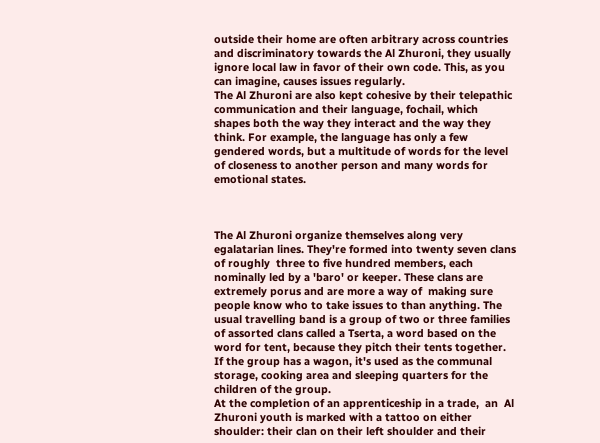outside their home are often arbitrary across countries and discriminatory towards the Al Zhuroni, they usually ignore local law in favor of their own code. This, as you can imagine, causes issues regularly.
The Al Zhuroni are also kept cohesive by their telepathic communication and their language, fochail, which shapes both the way they interact and the way they think. For example, the language has only a few gendered words, but a multitude of words for the level of closeness to another person and many words for emotional states.



The Al Zhuroni organize themselves along very egalatarian lines. They're formed into twenty seven clans of roughly  three to five hundred members, each nominally led by a 'baro' or keeper. These clans are extremely porus and are more a way of  making sure people know who to take issues to than anything. The usual travelling band is a group of two or three families of assorted clans called a Tserta, a word based on the word for tent, because they pitch their tents together. If the group has a wagon, it's used as the communal storage, cooking area and sleeping quarters for the children of the group.
At the completion of an apprenticeship in a trade,  an  Al Zhuroni youth is marked with a tattoo on either shoulder: their clan on their left shoulder and their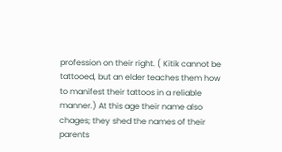profession on their right. ( Kitik cannot be tattooed, but an elder teaches them how to manifest their tattoos in a reliable manner.) At this age their name also chages; they shed the names of their parents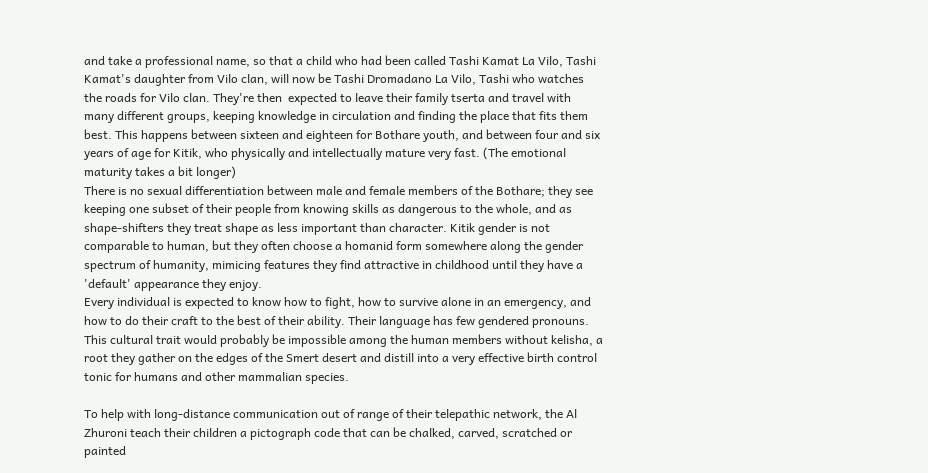and take a professional name, so that a child who had been called Tashi Kamat La Vilo, Tashi Kamat's daughter from Vilo clan, will now be Tashi Dromadano La Vilo, Tashi who watches the roads for Vilo clan. They're then  expected to leave their family tserta and travel with many different groups, keeping knowledge in circulation and finding the place that fits them best. This happens between sixteen and eighteen for Bothare youth, and between four and six years of age for Kitik, who physically and intellectually mature very fast. (The emotional maturity takes a bit longer)
There is no sexual differentiation between male and female members of the Bothare; they see keeping one subset of their people from knowing skills as dangerous to the whole, and as shape-shifters they treat shape as less important than character. Kitik gender is not comparable to human, but they often choose a homanid form somewhere along the gender spectrum of humanity, mimicing features they find attractive in childhood until they have a 'default' appearance they enjoy.
Every individual is expected to know how to fight, how to survive alone in an emergency, and how to do their craft to the best of their ability. Their language has few gendered pronouns. This cultural trait would probably be impossible among the human members without kelisha, a root they gather on the edges of the Smert desert and distill into a very effective birth control tonic for humans and other mammalian species.

To help with long-distance communication out of range of their telepathic network, the Al Zhuroni teach their children a pictograph code that can be chalked, carved, scratched or painted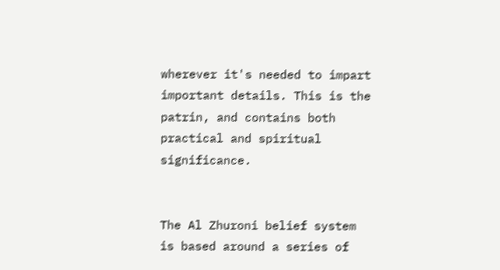wherever it's needed to impart important details. This is the patrin, and contains both practical and spiritual significance.


The Al Zhuroni belief system is based around a series of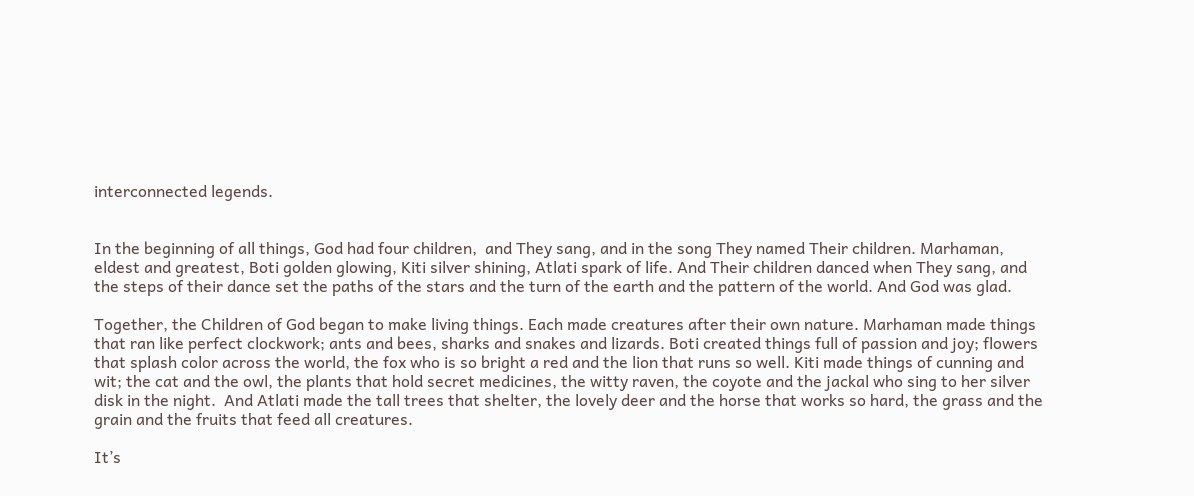interconnected legends.


In the beginning of all things, God had four children,  and They sang, and in the song They named Their children. Marhaman, eldest and greatest, Boti golden glowing, Kiti silver shining, Atlati spark of life. And Their children danced when They sang, and the steps of their dance set the paths of the stars and the turn of the earth and the pattern of the world. And God was glad.

Together, the Children of God began to make living things. Each made creatures after their own nature. Marhaman made things that ran like perfect clockwork; ants and bees, sharks and snakes and lizards. Boti created things full of passion and joy; flowers that splash color across the world, the fox who is so bright a red and the lion that runs so well. Kiti made things of cunning and wit; the cat and the owl, the plants that hold secret medicines, the witty raven, the coyote and the jackal who sing to her silver disk in the night.  And Atlati made the tall trees that shelter, the lovely deer and the horse that works so hard, the grass and the grain and the fruits that feed all creatures.

It’s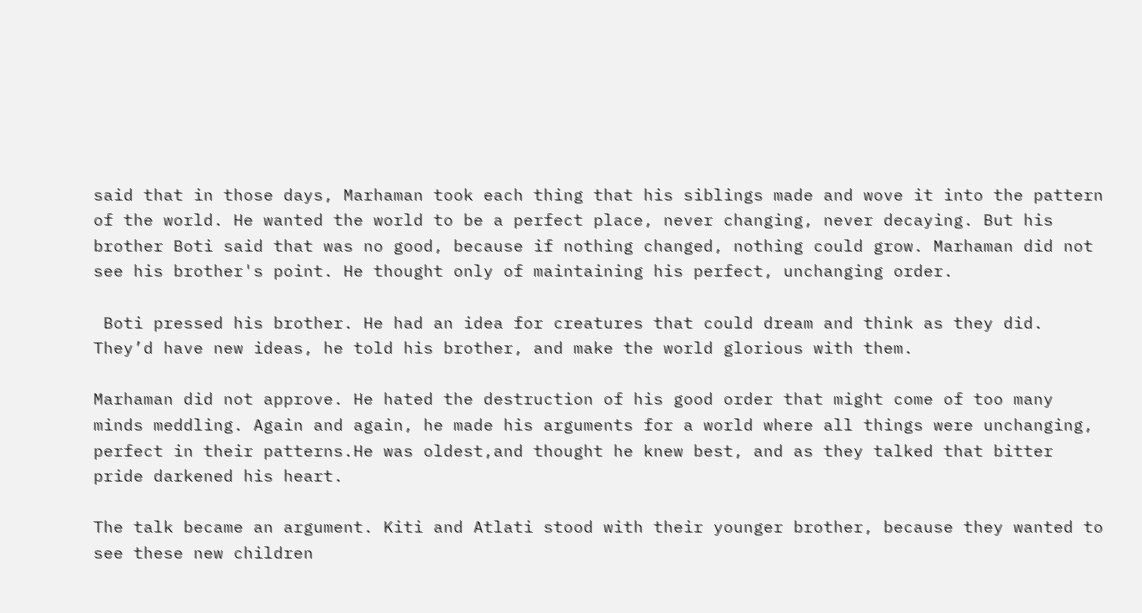said that in those days, Marhaman took each thing that his siblings made and wove it into the pattern of the world. He wanted the world to be a perfect place, never changing, never decaying. But his brother Boti said that was no good, because if nothing changed, nothing could grow. Marhaman did not see his brother's point. He thought only of maintaining his perfect, unchanging order.

 Boti pressed his brother. He had an idea for creatures that could dream and think as they did. They’d have new ideas, he told his brother, and make the world glorious with them.

Marhaman did not approve. He hated the destruction of his good order that might come of too many minds meddling. Again and again, he made his arguments for a world where all things were unchanging, perfect in their patterns.He was oldest,and thought he knew best, and as they talked that bitter pride darkened his heart.

The talk became an argument. Kiti and Atlati stood with their younger brother, because they wanted to see these new children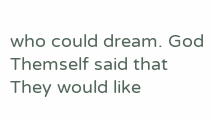who could dream. God Themself said that They would like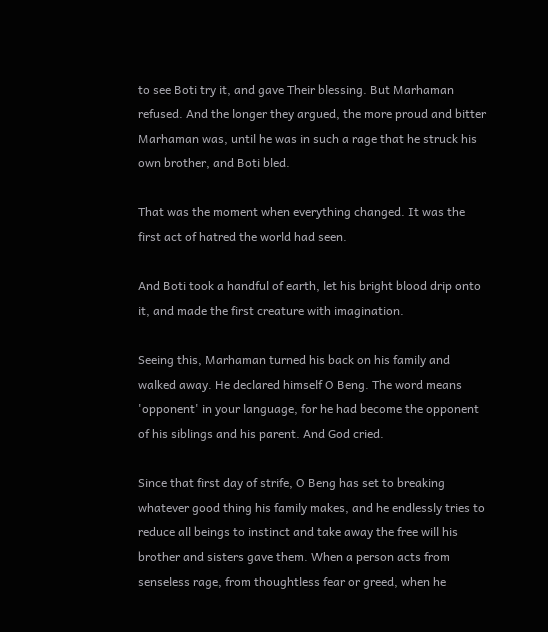to see Boti try it, and gave Their blessing. But Marhaman refused. And the longer they argued, the more proud and bitter Marhaman was, until he was in such a rage that he struck his own brother, and Boti bled.

That was the moment when everything changed. It was the first act of hatred the world had seen.

And Boti took a handful of earth, let his bright blood drip onto it, and made the first creature with imagination.

Seeing this, Marhaman turned his back on his family and walked away. He declared himself O Beng. The word means 'opponent' in your language, for he had become the opponent of his siblings and his parent. And God cried.

Since that first day of strife, O Beng has set to breaking whatever good thing his family makes, and he endlessly tries to reduce all beings to instinct and take away the free will his brother and sisters gave them. When a person acts from senseless rage, from thoughtless fear or greed, when he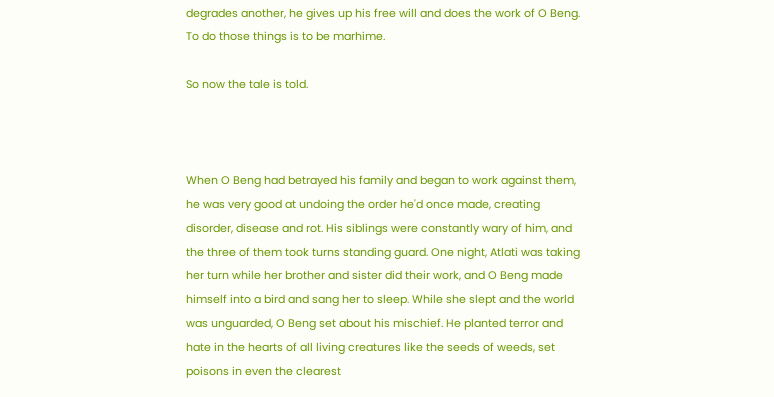degrades another, he gives up his free will and does the work of O Beng. To do those things is to be marhime.

So now the tale is told.



When O Beng had betrayed his family and began to work against them, he was very good at undoing the order he'd once made, creating disorder, disease and rot. His siblings were constantly wary of him, and the three of them took turns standing guard. One night, Atlati was taking her turn while her brother and sister did their work, and O Beng made himself into a bird and sang her to sleep. While she slept and the world was unguarded, O Beng set about his mischief. He planted terror and hate in the hearts of all living creatures like the seeds of weeds, set poisons in even the clearest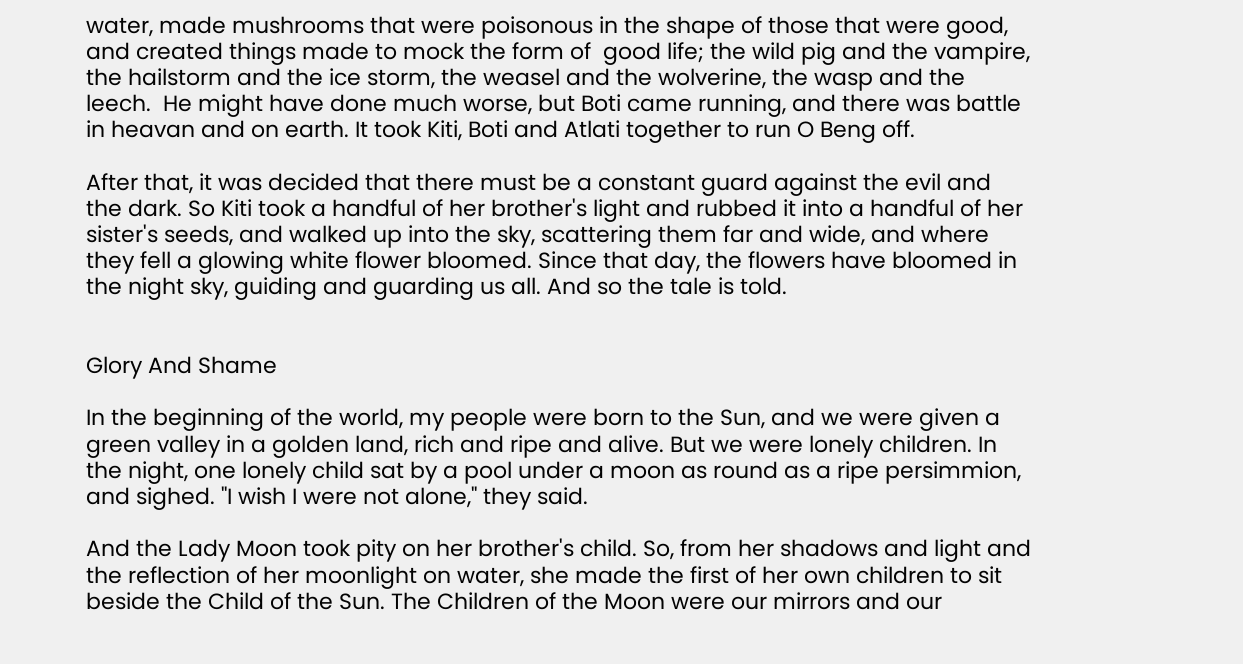water, made mushrooms that were poisonous in the shape of those that were good, and created things made to mock the form of  good life; the wild pig and the vampire, the hailstorm and the ice storm, the weasel and the wolverine, the wasp and the leech.  He might have done much worse, but Boti came running, and there was battle in heavan and on earth. It took Kiti, Boti and Atlati together to run O Beng off.

After that, it was decided that there must be a constant guard against the evil and the dark. So Kiti took a handful of her brother's light and rubbed it into a handful of her sister's seeds, and walked up into the sky, scattering them far and wide, and where they fell a glowing white flower bloomed. Since that day, the flowers have bloomed in the night sky, guiding and guarding us all. And so the tale is told.


Glory And Shame

In the beginning of the world, my people were born to the Sun, and we were given a green valley in a golden land, rich and ripe and alive. But we were lonely children. In the night, one lonely child sat by a pool under a moon as round as a ripe persimmion, and sighed. "I wish I were not alone," they said.

And the Lady Moon took pity on her brother's child. So, from her shadows and light and the reflection of her moonlight on water, she made the first of her own children to sit beside the Child of the Sun. The Children of the Moon were our mirrors and our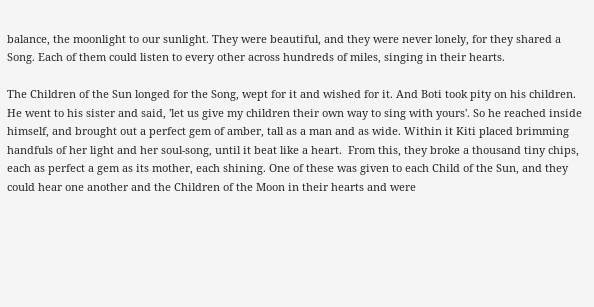balance, the moonlight to our sunlight. They were beautiful, and they were never lonely, for they shared a Song. Each of them could listen to every other across hundreds of miles, singing in their hearts.

The Children of the Sun longed for the Song, wept for it and wished for it. And Boti took pity on his children. He went to his sister and said, 'let us give my children their own way to sing with yours'. So he reached inside himself, and brought out a perfect gem of amber, tall as a man and as wide. Within it Kiti placed brimming handfuls of her light and her soul-song, until it beat like a heart.  From this, they broke a thousand tiny chips, each as perfect a gem as its mother, each shining. One of these was given to each Child of the Sun, and they could hear one another and the Children of the Moon in their hearts and were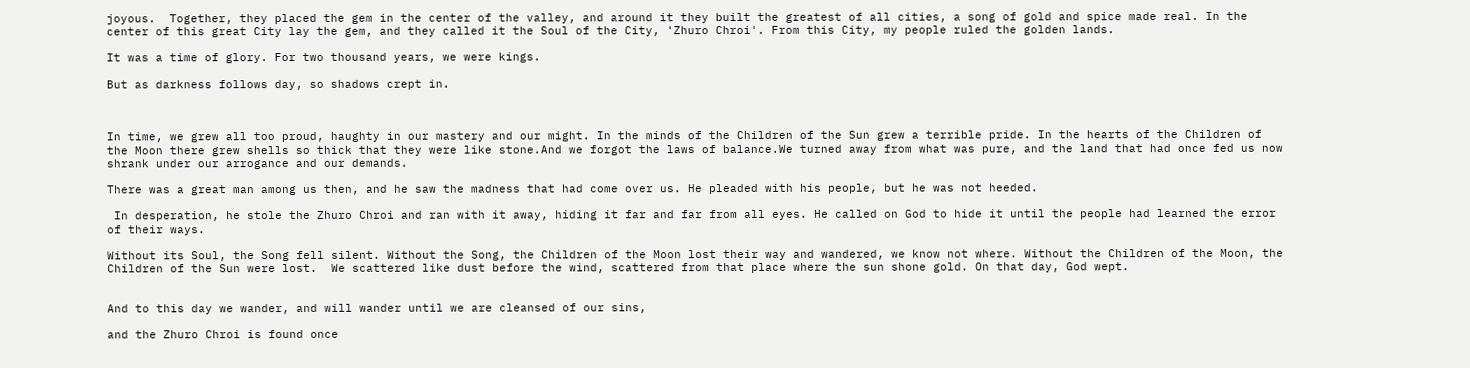joyous.  Together, they placed the gem in the center of the valley, and around it they built the greatest of all cities, a song of gold and spice made real. In the center of this great City lay the gem, and they called it the Soul of the City, 'Zhuro Chroi'. From this City, my people ruled the golden lands.

It was a time of glory. For two thousand years, we were kings.

But as darkness follows day, so shadows crept in.



In time, we grew all too proud, haughty in our mastery and our might. In the minds of the Children of the Sun grew a terrible pride. In the hearts of the Children of the Moon there grew shells so thick that they were like stone.And we forgot the laws of balance.We turned away from what was pure, and the land that had once fed us now shrank under our arrogance and our demands.

There was a great man among us then, and he saw the madness that had come over us. He pleaded with his people, but he was not heeded.

 In desperation, he stole the Zhuro Chroi and ran with it away, hiding it far and far from all eyes. He called on God to hide it until the people had learned the error of their ways.

Without its Soul, the Song fell silent. Without the Song, the Children of the Moon lost their way and wandered, we know not where. Without the Children of the Moon, the Children of the Sun were lost.  We scattered like dust before the wind, scattered from that place where the sun shone gold. On that day, God wept.


And to this day we wander, and will wander until we are cleansed of our sins,

and the Zhuro Chroi is found once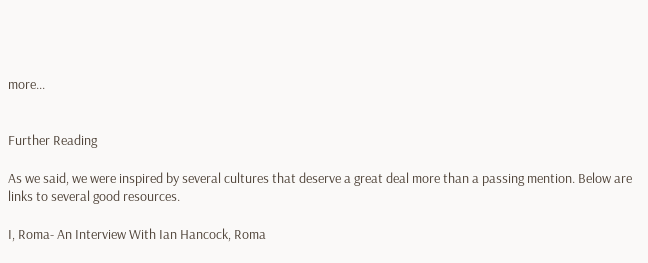more...


Further Reading

As we said, we were inspired by several cultures that deserve a great deal more than a passing mention. Below are links to several good resources.

I, Roma- An Interview With Ian Hancock, Roma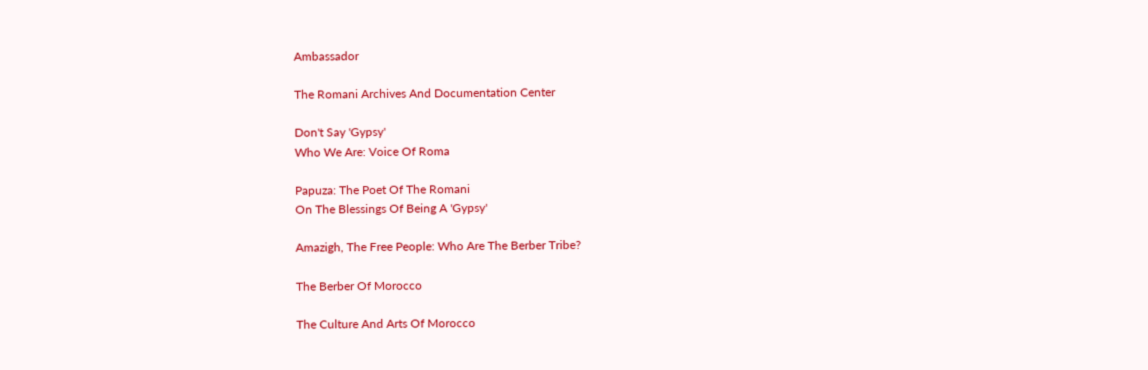Ambassador

The Romani Archives And Documentation Center

Don't Say 'Gypsy'
Who We Are: Voice Of Roma

Papuza: The Poet Of The Romani
On The Blessings Of Being A 'Gypsy'

Amazigh, The Free People: Who Are The Berber Tribe?

The Berber Of Morocco

The Culture And Arts Of Morocco